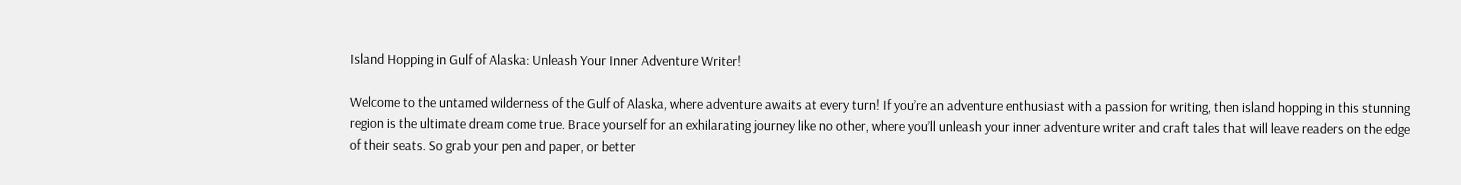Island Hopping in Gulf of Alaska: Unleash Your Inner Adventure Writer!

Welcome to the untamed wilderness of the Gulf of Alaska, where adventure awaits at every turn! If you’re an adventure enthusiast with a passion for writing, then island hopping in this stunning region is the ultimate dream come true. Brace yourself for an exhilarating journey like no other, where you’ll unleash your inner adventure writer and craft tales that will leave readers on the edge of their seats. So grab your pen and paper, or better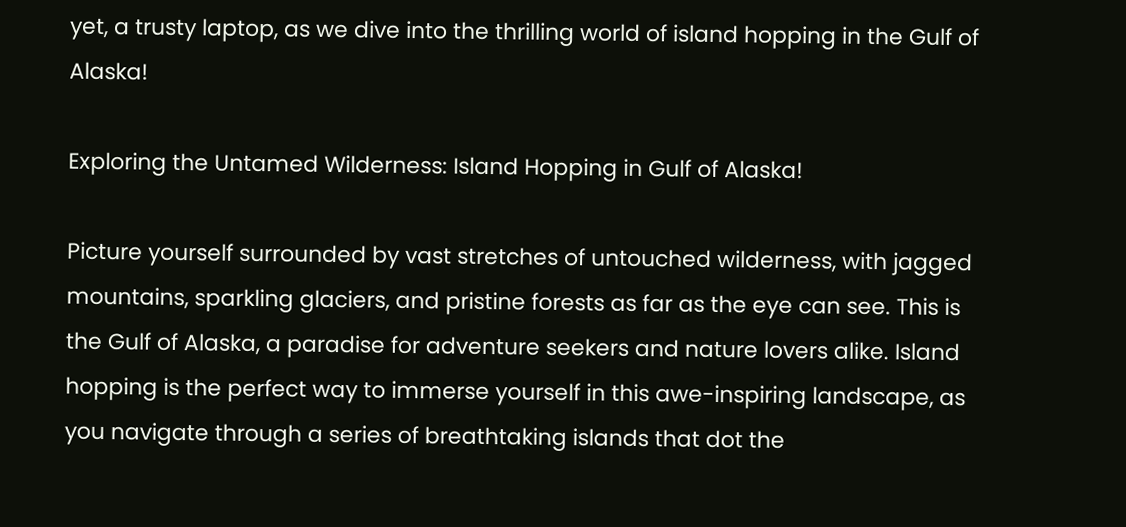yet, a trusty laptop, as we dive into the thrilling world of island hopping in the Gulf of Alaska!

Exploring the Untamed Wilderness: Island Hopping in Gulf of Alaska!

Picture yourself surrounded by vast stretches of untouched wilderness, with jagged mountains, sparkling glaciers, and pristine forests as far as the eye can see. This is the Gulf of Alaska, a paradise for adventure seekers and nature lovers alike. Island hopping is the perfect way to immerse yourself in this awe-inspiring landscape, as you navigate through a series of breathtaking islands that dot the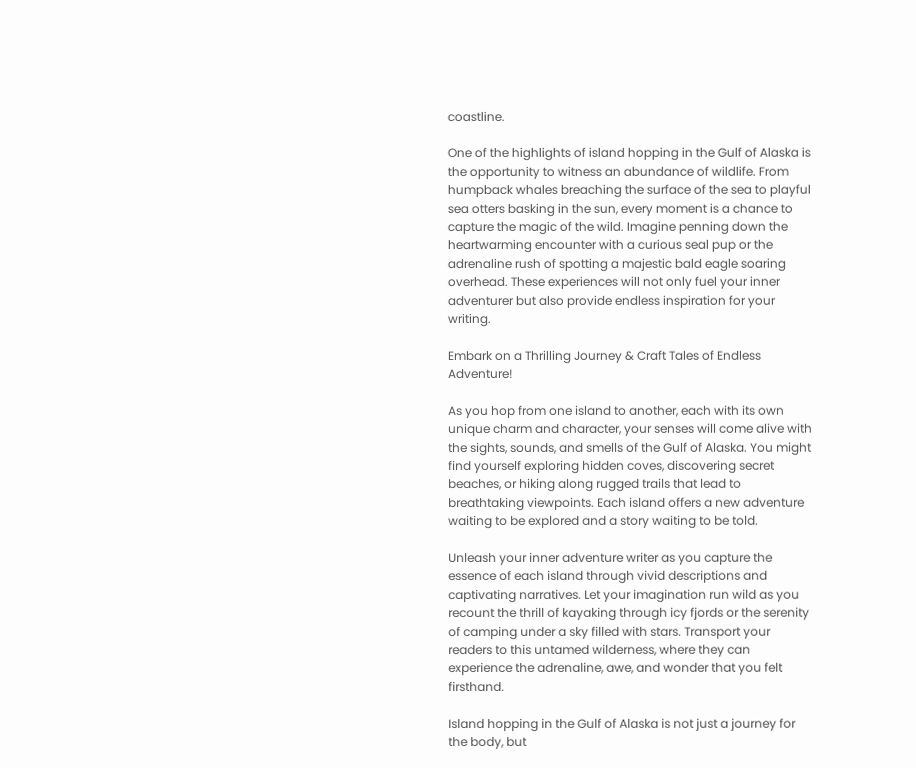coastline.

One of the highlights of island hopping in the Gulf of Alaska is the opportunity to witness an abundance of wildlife. From humpback whales breaching the surface of the sea to playful sea otters basking in the sun, every moment is a chance to capture the magic of the wild. Imagine penning down the heartwarming encounter with a curious seal pup or the adrenaline rush of spotting a majestic bald eagle soaring overhead. These experiences will not only fuel your inner adventurer but also provide endless inspiration for your writing.

Embark on a Thrilling Journey & Craft Tales of Endless Adventure!

As you hop from one island to another, each with its own unique charm and character, your senses will come alive with the sights, sounds, and smells of the Gulf of Alaska. You might find yourself exploring hidden coves, discovering secret beaches, or hiking along rugged trails that lead to breathtaking viewpoints. Each island offers a new adventure waiting to be explored and a story waiting to be told.

Unleash your inner adventure writer as you capture the essence of each island through vivid descriptions and captivating narratives. Let your imagination run wild as you recount the thrill of kayaking through icy fjords or the serenity of camping under a sky filled with stars. Transport your readers to this untamed wilderness, where they can experience the adrenaline, awe, and wonder that you felt firsthand.

Island hopping in the Gulf of Alaska is not just a journey for the body, but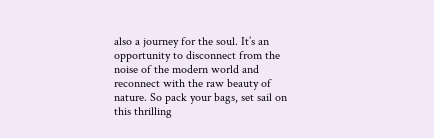also a journey for the soul. It’s an opportunity to disconnect from the noise of the modern world and reconnect with the raw beauty of nature. So pack your bags, set sail on this thrilling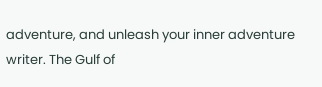adventure, and unleash your inner adventure writer. The Gulf of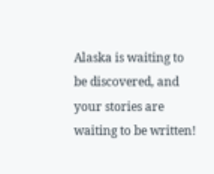Alaska is waiting to be discovered, and your stories are waiting to be written!